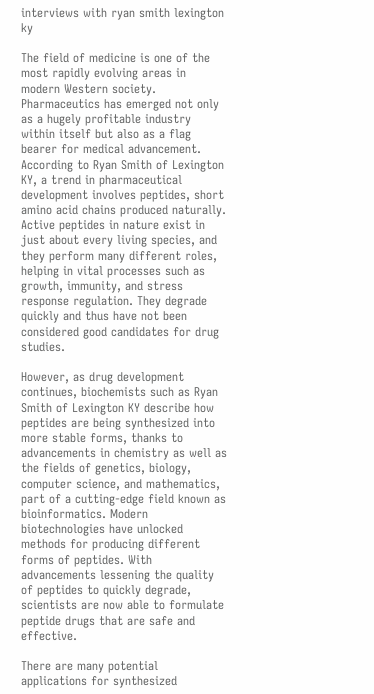interviews with ryan smith lexington ky

The field of medicine is one of the most rapidly evolving areas in modern Western society. Pharmaceutics has emerged not only as a hugely profitable industry within itself but also as a flag bearer for medical advancement. According to Ryan Smith of Lexington KY, a trend in pharmaceutical development involves peptides, short amino acid chains produced naturally. Active peptides in nature exist in just about every living species, and they perform many different roles, helping in vital processes such as growth, immunity, and stress response regulation. They degrade quickly and thus have not been considered good candidates for drug studies.

However, as drug development continues, biochemists such as Ryan Smith of Lexington KY describe how peptides are being synthesized into more stable forms, thanks to advancements in chemistry as well as the fields of genetics, biology, computer science, and mathematics, part of a cutting-edge field known as bioinformatics. Modern biotechnologies have unlocked methods for producing different forms of peptides. With advancements lessening the quality of peptides to quickly degrade, scientists are now able to formulate peptide drugs that are safe and effective.

There are many potential applications for synthesized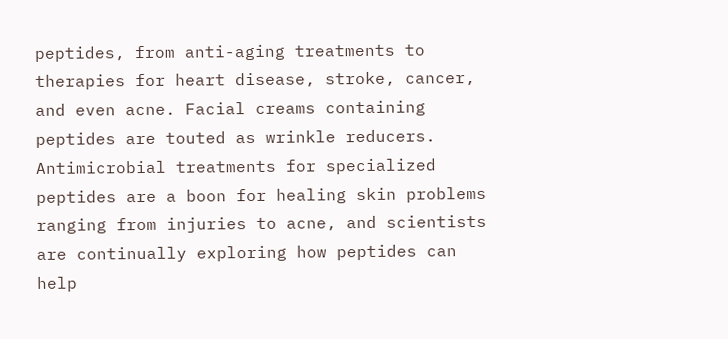peptides, from anti-aging treatments to therapies for heart disease, stroke, cancer, and even acne. Facial creams containing peptides are touted as wrinkle reducers. Antimicrobial treatments for specialized peptides are a boon for healing skin problems ranging from injuries to acne, and scientists are continually exploring how peptides can help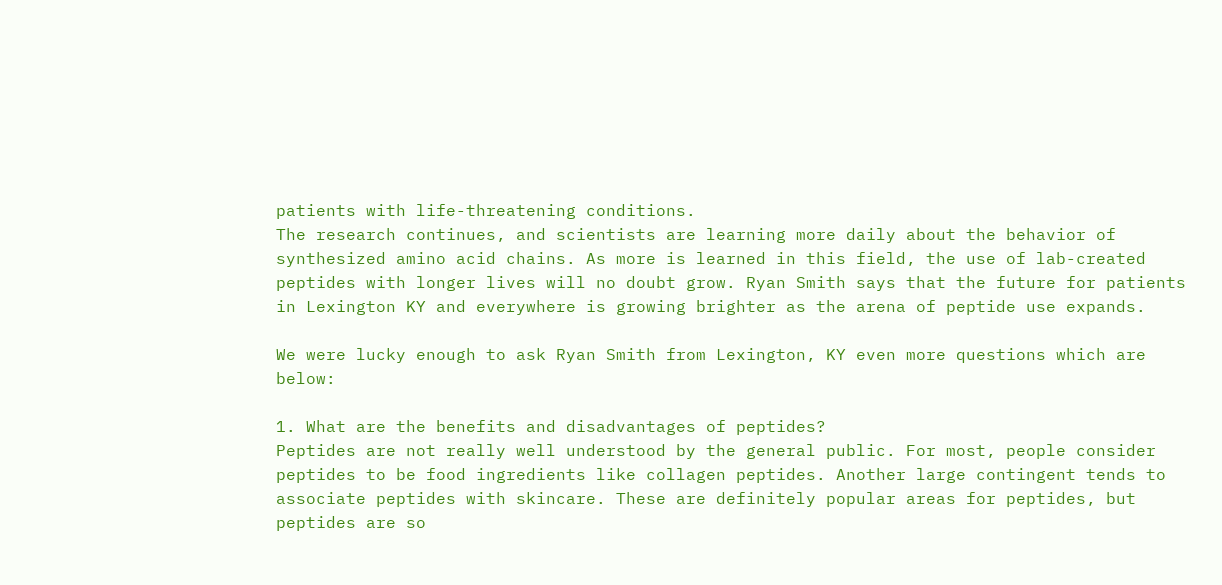patients with life-threatening conditions.
The research continues, and scientists are learning more daily about the behavior of synthesized amino acid chains. As more is learned in this field, the use of lab-created peptides with longer lives will no doubt grow. Ryan Smith says that the future for patients in Lexington KY and everywhere is growing brighter as the arena of peptide use expands.

We were lucky enough to ask Ryan Smith from Lexington, KY even more questions which are below:

1. What are the benefits and disadvantages of peptides?
Peptides are not really well understood by the general public. For most, people consider peptides to be food ingredients like collagen peptides. Another large contingent tends to associate peptides with skincare. These are definitely popular areas for peptides, but peptides are so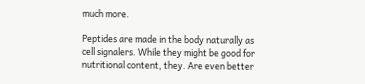much more.

Peptides are made in the body naturally as cell signalers. While they might be good for nutritional content, they. Are even better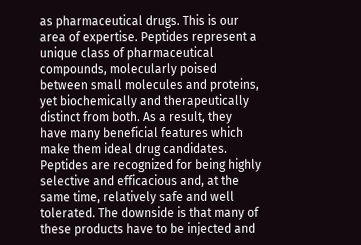as pharmaceutical drugs. This is our area of expertise. Peptides represent a unique class of pharmaceutical compounds, molecularly poised between small molecules and proteins, yet biochemically and therapeutically distinct from both. As a result, they have many beneficial features which make them ideal drug candidates. Peptides are recognized for being highly selective and efficacious and, at the same time, relatively safe and well tolerated. The downside is that many of these products have to be injected and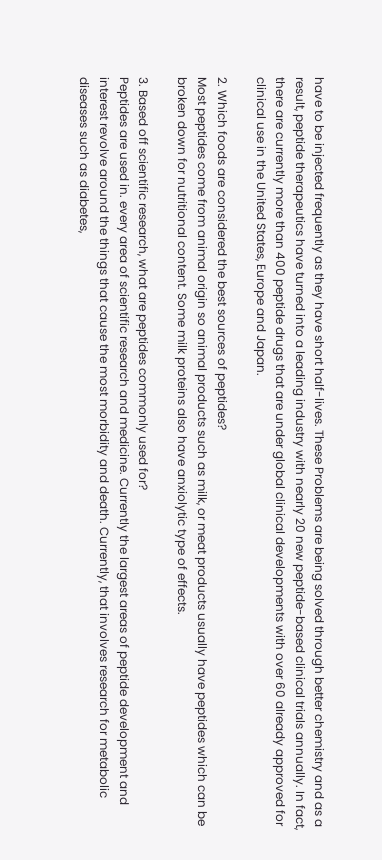have to be injected frequently as they have short half-lives. These Problems are being solved through better chemistry and as a result, peptide therapeutics have turned into a leading industry with nearly 20 new peptide-based clinical trials annually. In fact, there are currently more than 400 peptide drugs that are under global clinical developments with over 60 already approved for clinical use in the United States, Europe and Japan.

2. Which foods are considered the best sources of peptides?
Most peptides come from animal origin so animal products such as milk, or meat products usually have peptides which can be broken down for nutritional content. Some milk proteins also have anxiolytic type of effects.

3. Based off scientific research, what are peptides commonly used for?
Peptides are used in. every area of scientific research and medicine. Currently the largest areas of peptide development and interest revolve around the things that cause the most morbidity and death. Currently, that involves research for metabolic diseases such as diabetes,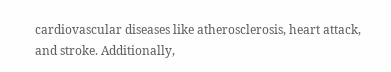cardiovascular diseases like atherosclerosis, heart attack, and stroke. Additionally,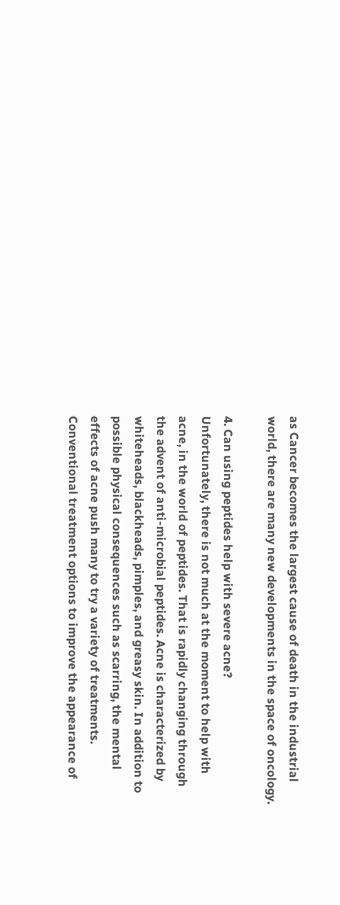as Cancer becomes the largest cause of death in the industrial world, there are many new developments in the space of oncology.

4. Can using peptides help with severe acne?
Unfortunately, there is not much at the moment to help with acne, in the world of peptides. That is rapidly changing through the advent of anti-microbial peptides. Acne is characterized by whiteheads, blackheads, pimples, and greasy skin. In addition to possible physical consequences such as scarring, the mental effects of acne push many to try a variety of treatments. Conventional treatment options to improve the appearance of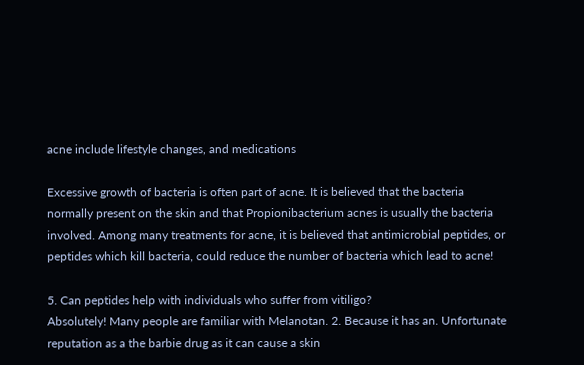acne include lifestyle changes, and medications

Excessive growth of bacteria is often part of acne. It is believed that the bacteria normally present on the skin and that Propionibacterium acnes is usually the bacteria involved. Among many treatments for acne, it is believed that antimicrobial peptides, or peptides which kill bacteria, could reduce the number of bacteria which lead to acne!

5. Can peptides help with individuals who suffer from vitiligo?
Absolutely! Many people are familiar with Melanotan. 2. Because it has an. Unfortunate reputation as a the barbie drug as it can cause a skin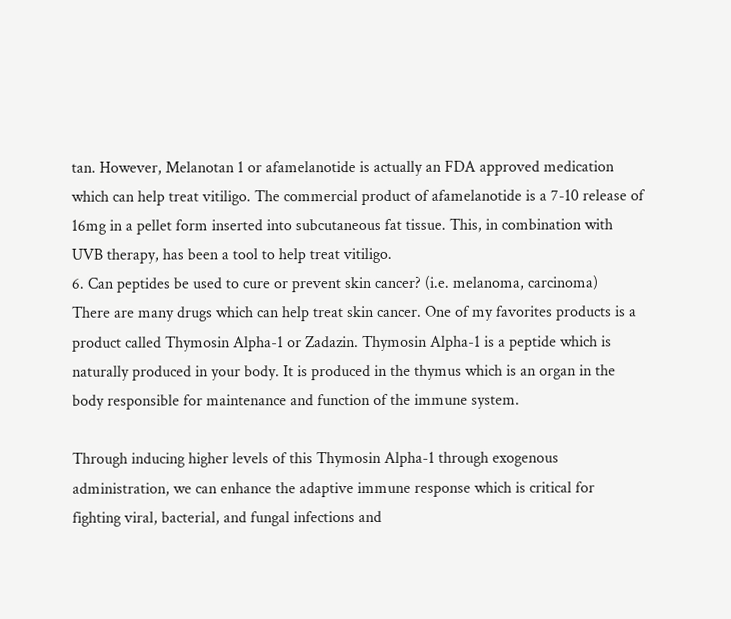tan. However, Melanotan 1 or afamelanotide is actually an FDA approved medication which can help treat vitiligo. The commercial product of afamelanotide is a 7-10 release of 16mg in a pellet form inserted into subcutaneous fat tissue. This, in combination with UVB therapy, has been a tool to help treat vitiligo.
6. Can peptides be used to cure or prevent skin cancer? (i.e. melanoma, carcinoma)
There are many drugs which can help treat skin cancer. One of my favorites products is a product called Thymosin Alpha-1 or Zadazin. Thymosin Alpha-1 is a peptide which is naturally produced in your body. It is produced in the thymus which is an organ in the body responsible for maintenance and function of the immune system.

Through inducing higher levels of this Thymosin Alpha-1 through exogenous administration, we can enhance the adaptive immune response which is critical for fighting viral, bacterial, and fungal infections and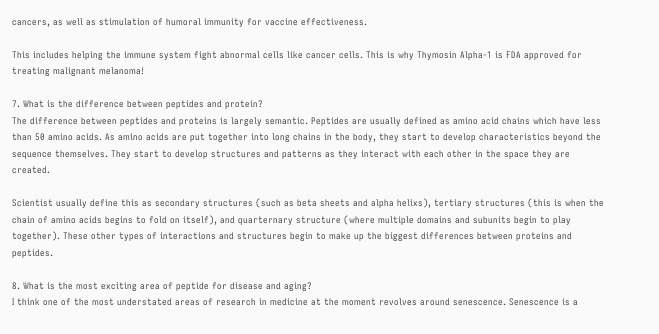cancers, as well as stimulation of humoral immunity for vaccine effectiveness.

This includes helping the immune system fight abnormal cells like cancer cells. This is why Thymosin Alpha-1 is FDA approved for treating malignant melanoma!

7. What is the difference between peptides and protein?
The difference between peptides and proteins is largely semantic. Peptides are usually defined as amino acid chains which have less than 50 amino acids. As amino acids are put together into long chains in the body, they start to develop characteristics beyond the sequence themselves. They start to develop structures and patterns as they interact with each other in the space they are created.

Scientist usually define this as secondary structures (such as beta sheets and alpha helixs), tertiary structures (this is when the chain of amino acids begins to fold on itself), and quarternary structure (where multiple domains and subunits begin to play together). These other types of interactions and structures begin to make up the biggest differences between proteins and peptides.

8. What is the most exciting area of peptide for disease and aging?
I think one of the most understated areas of research in medicine at the moment revolves around senescence. Senescence is a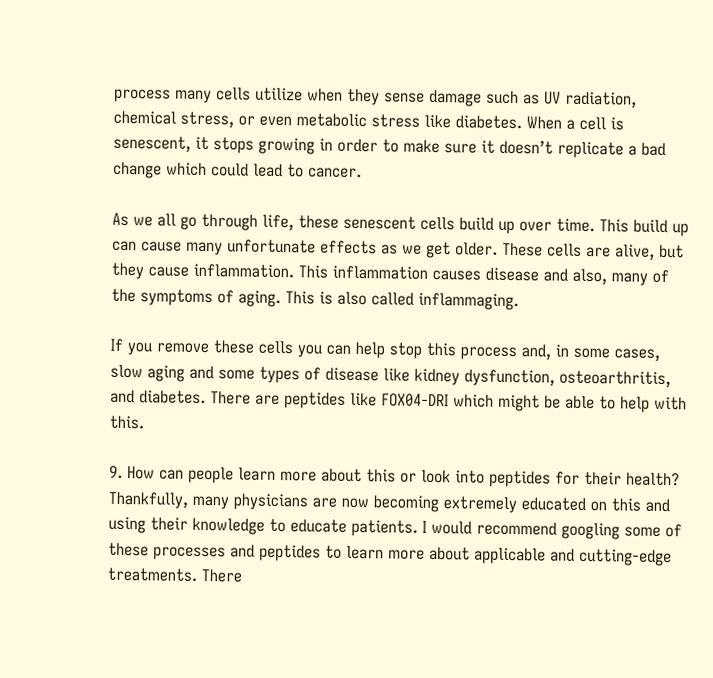process many cells utilize when they sense damage such as UV radiation, chemical stress, or even metabolic stress like diabetes. When a cell is senescent, it stops growing in order to make sure it doesn’t replicate a bad change which could lead to cancer.

As we all go through life, these senescent cells build up over time. This build up can cause many unfortunate effects as we get older. These cells are alive, but they cause inflammation. This inflammation causes disease and also, many of the symptoms of aging. This is also called inflammaging.

If you remove these cells you can help stop this process and, in some cases, slow aging and some types of disease like kidney dysfunction, osteoarthritis, and diabetes. There are peptides like FOX04-DRI which might be able to help with this.

9. How can people learn more about this or look into peptides for their health?
Thankfully, many physicians are now becoming extremely educated on this and using their knowledge to educate patients. I would recommend googling some of these processes and peptides to learn more about applicable and cutting-edge treatments. There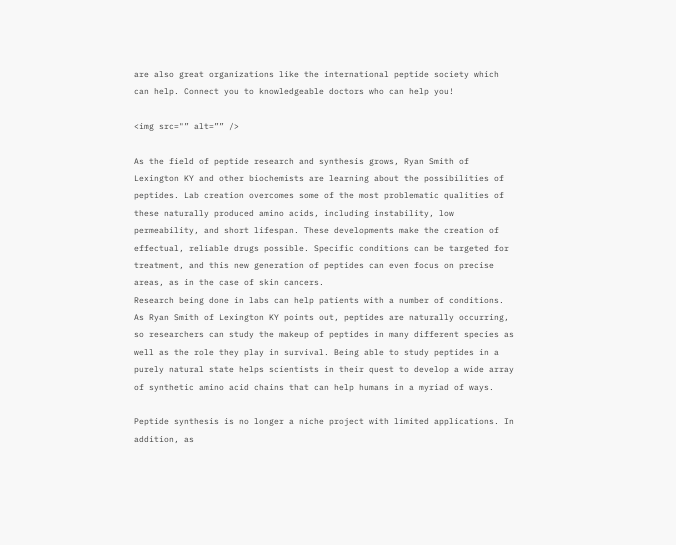are also great organizations like the international peptide society which can help. Connect you to knowledgeable doctors who can help you!

<img src="” alt=”” />

As the field of peptide research and synthesis grows, Ryan Smith of Lexington KY and other biochemists are learning about the possibilities of peptides. Lab creation overcomes some of the most problematic qualities of these naturally produced amino acids, including instability, low permeability, and short lifespan. These developments make the creation of effectual, reliable drugs possible. Specific conditions can be targeted for treatment, and this new generation of peptides can even focus on precise areas, as in the case of skin cancers.
Research being done in labs can help patients with a number of conditions. As Ryan Smith of Lexington KY points out, peptides are naturally occurring, so researchers can study the makeup of peptides in many different species as well as the role they play in survival. Being able to study peptides in a purely natural state helps scientists in their quest to develop a wide array of synthetic amino acid chains that can help humans in a myriad of ways.

Peptide synthesis is no longer a niche project with limited applications. In addition, as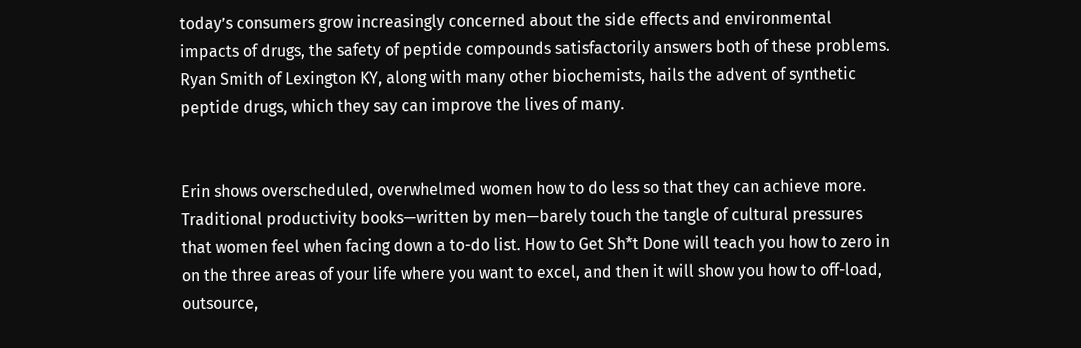today’s consumers grow increasingly concerned about the side effects and environmental impacts of drugs, the safety of peptide compounds satisfactorily answers both of these problems. Ryan Smith of Lexington KY, along with many other biochemists, hails the advent of synthetic peptide drugs, which they say can improve the lives of many.


Erin shows overscheduled, overwhelmed women how to do less so that they can achieve more. Traditional productivity books—written by men—barely touch the tangle of cultural pressures that women feel when facing down a to-do list. How to Get Sh*t Done will teach you how to zero in on the three areas of your life where you want to excel, and then it will show you how to off-load, outsource,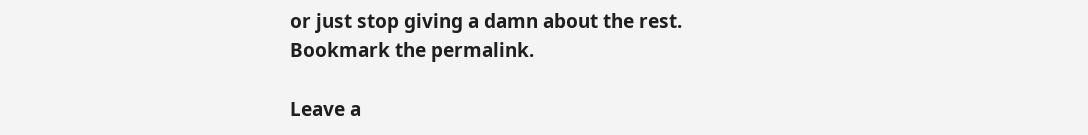or just stop giving a damn about the rest.
Bookmark the permalink.

Leave a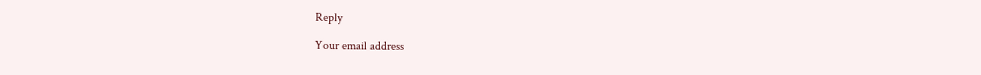Reply

Your email address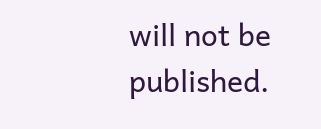will not be published.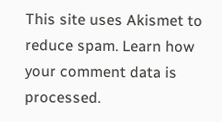This site uses Akismet to reduce spam. Learn how your comment data is processed.